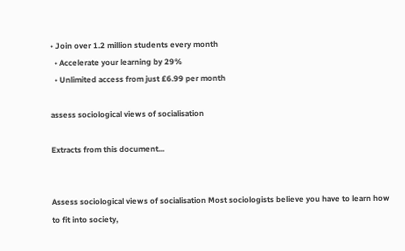• Join over 1.2 million students every month
  • Accelerate your learning by 29%
  • Unlimited access from just £6.99 per month

assess sociological views of socialisation

Extracts from this document...


Assess sociological views of socialisation Most sociologists believe you have to learn how to fit into society,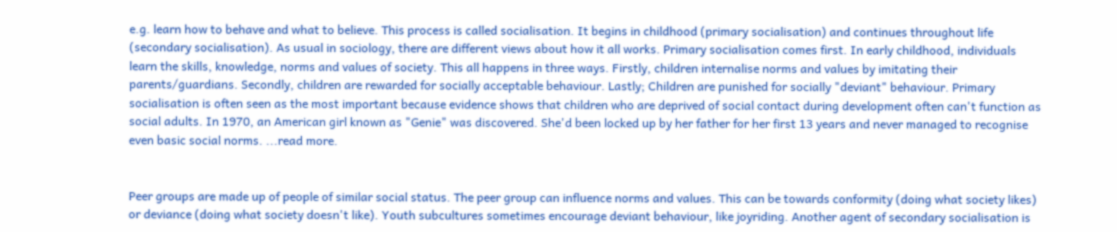e.g. learn how to behave and what to believe. This process is called socialisation. It begins in childhood (primary socialisation) and continues throughout life (secondary socialisation). As usual in sociology, there are different views about how it all works. Primary socialisation comes first. In early childhood, individuals learn the skills, knowledge, norms and values of society. This all happens in three ways. Firstly, children internalise norms and values by imitating their parents/guardians. Secondly, children are rewarded for socially acceptable behaviour. Lastly; Children are punished for socially "deviant" behaviour. Primary socialisation is often seen as the most important because evidence shows that children who are deprived of social contact during development often can't function as social adults. In 1970, an American girl known as "Genie" was discovered. She'd been locked up by her father for her first 13 years and never managed to recognise even basic social norms. ...read more.


Peer groups are made up of people of similar social status. The peer group can influence norms and values. This can be towards conformity (doing what society likes) or deviance (doing what society doesn't like). Youth subcultures sometimes encourage deviant behaviour, like joyriding. Another agent of secondary socialisation is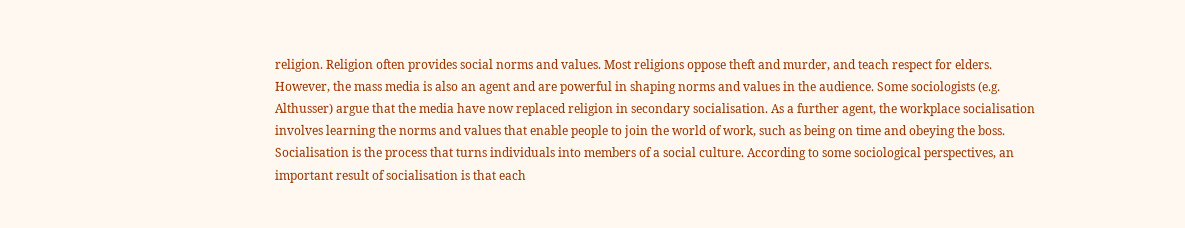religion. Religion often provides social norms and values. Most religions oppose theft and murder, and teach respect for elders. However, the mass media is also an agent and are powerful in shaping norms and values in the audience. Some sociologists (e.g. Althusser) argue that the media have now replaced religion in secondary socialisation. As a further agent, the workplace socialisation involves learning the norms and values that enable people to join the world of work, such as being on time and obeying the boss. Socialisation is the process that turns individuals into members of a social culture. According to some sociological perspectives, an important result of socialisation is that each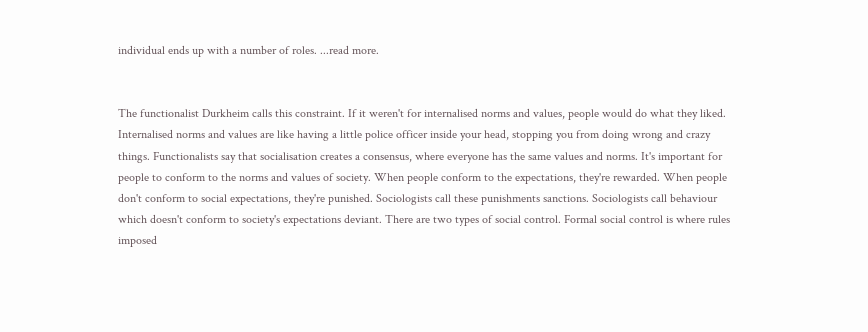individual ends up with a number of roles. ...read more.


The functionalist Durkheim calls this constraint. If it weren't for internalised norms and values, people would do what they liked. Internalised norms and values are like having a little police officer inside your head, stopping you from doing wrong and crazy things. Functionalists say that socialisation creates a consensus, where everyone has the same values and norms. It's important for people to conform to the norms and values of society. When people conform to the expectations, they're rewarded. When people don't conform to social expectations, they're punished. Sociologists call these punishments sanctions. Sociologists call behaviour which doesn't conform to society's expectations deviant. There are two types of social control. Formal social control is where rules imposed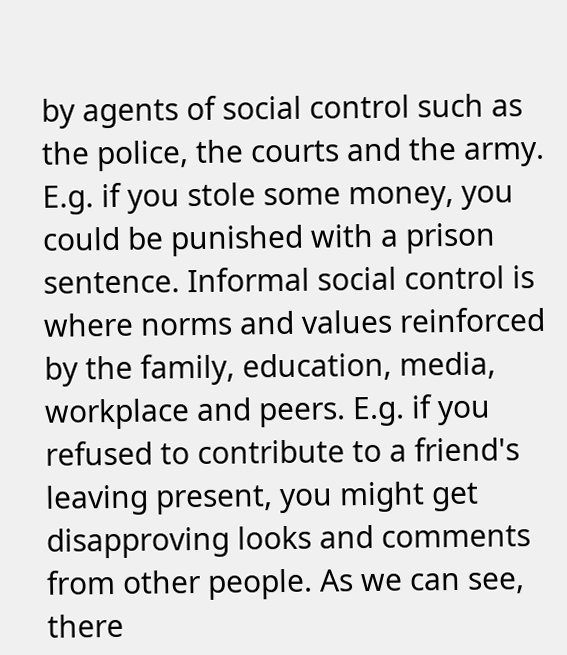by agents of social control such as the police, the courts and the army. E.g. if you stole some money, you could be punished with a prison sentence. Informal social control is where norms and values reinforced by the family, education, media, workplace and peers. E.g. if you refused to contribute to a friend's leaving present, you might get disapproving looks and comments from other people. As we can see, there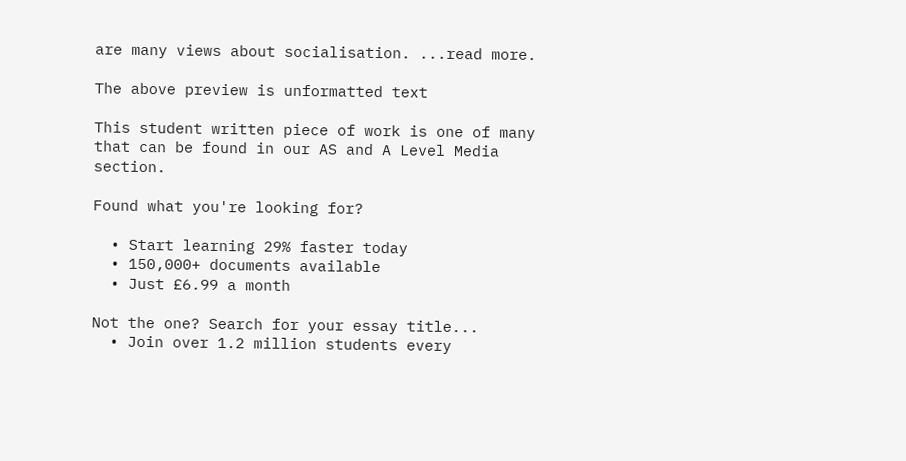are many views about socialisation. ...read more.

The above preview is unformatted text

This student written piece of work is one of many that can be found in our AS and A Level Media section.

Found what you're looking for?

  • Start learning 29% faster today
  • 150,000+ documents available
  • Just £6.99 a month

Not the one? Search for your essay title...
  • Join over 1.2 million students every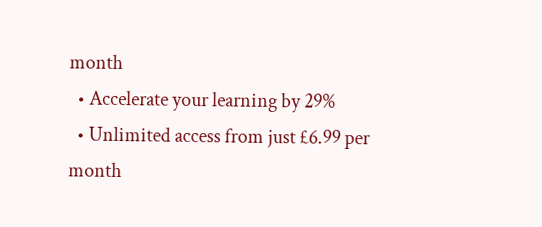month
  • Accelerate your learning by 29%
  • Unlimited access from just £6.99 per month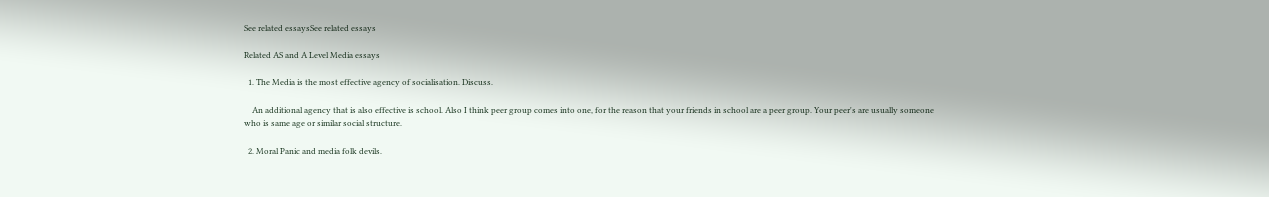See related essaysSee related essays

Related AS and A Level Media essays

  1. The Media is the most effective agency of socialisation. Discuss.

    An additional agency that is also effective is school. Also I think peer group comes into one, for the reason that your friends in school are a peer group. Your peer's are usually someone who is same age or similar social structure.

  2. Moral Panic and media folk devils.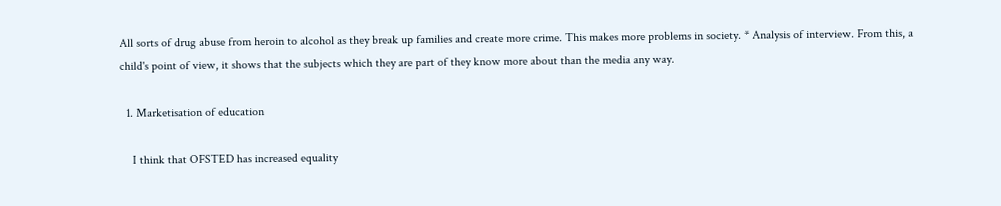All sorts of drug abuse from heroin to alcohol as they break up families and create more crime. This makes more problems in society. * Analysis of interview. From this, a child's point of view, it shows that the subjects which they are part of they know more about than the media any way.

  1. Marketisation of education

    I think that OFSTED has increased equality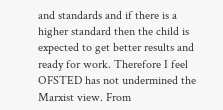and standards and if there is a higher standard then the child is expected to get better results and ready for work. Therefore I feel OFSTED has not undermined the Marxist view. From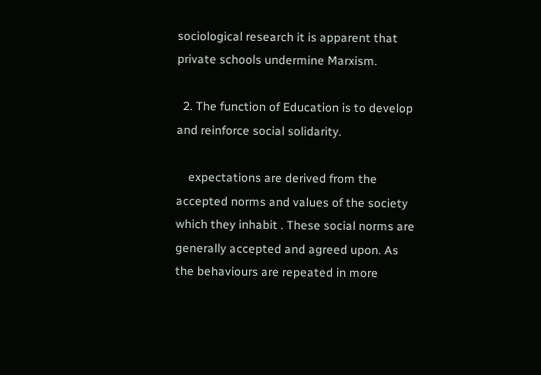sociological research it is apparent that private schools undermine Marxism.

  2. The function of Education is to develop and reinforce social solidarity.

    expectations are derived from the accepted norms and values of the society which they inhabit . These social norms are generally accepted and agreed upon. As the behaviours are repeated in more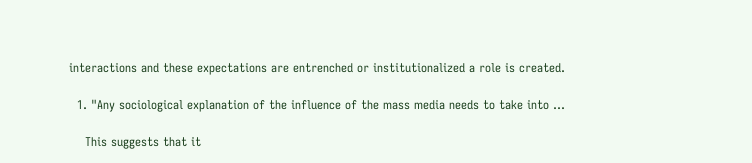interactions and these expectations are entrenched or institutionalized a role is created.

  1. "Any sociological explanation of the influence of the mass media needs to take into ...

    This suggests that it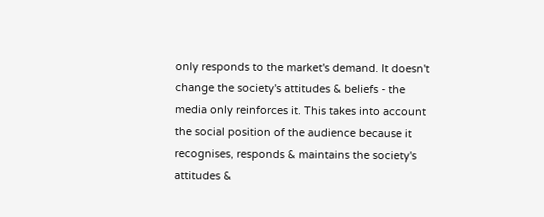only responds to the market's demand. It doesn't change the society's attitudes & beliefs - the media only reinforces it. This takes into account the social position of the audience because it recognises, responds & maintains the society's attitudes &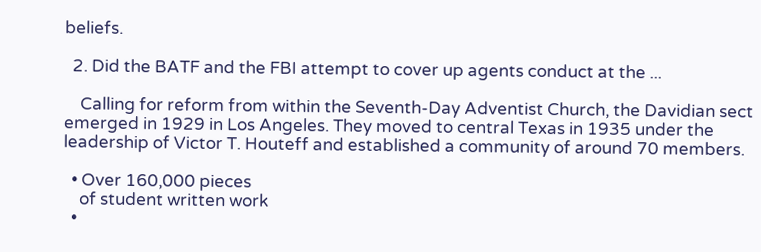beliefs.

  2. Did the BATF and the FBI attempt to cover up agents conduct at the ...

    Calling for reform from within the Seventh-Day Adventist Church, the Davidian sect emerged in 1929 in Los Angeles. They moved to central Texas in 1935 under the leadership of Victor T. Houteff and established a community of around 70 members.

  • Over 160,000 pieces
    of student written work
  •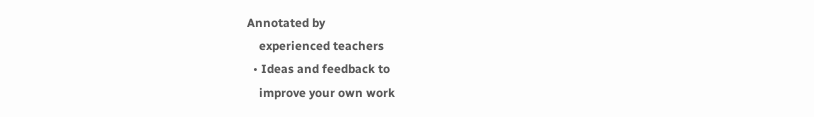Annotated by
    experienced teachers
  • Ideas and feedback to
    improve your own work